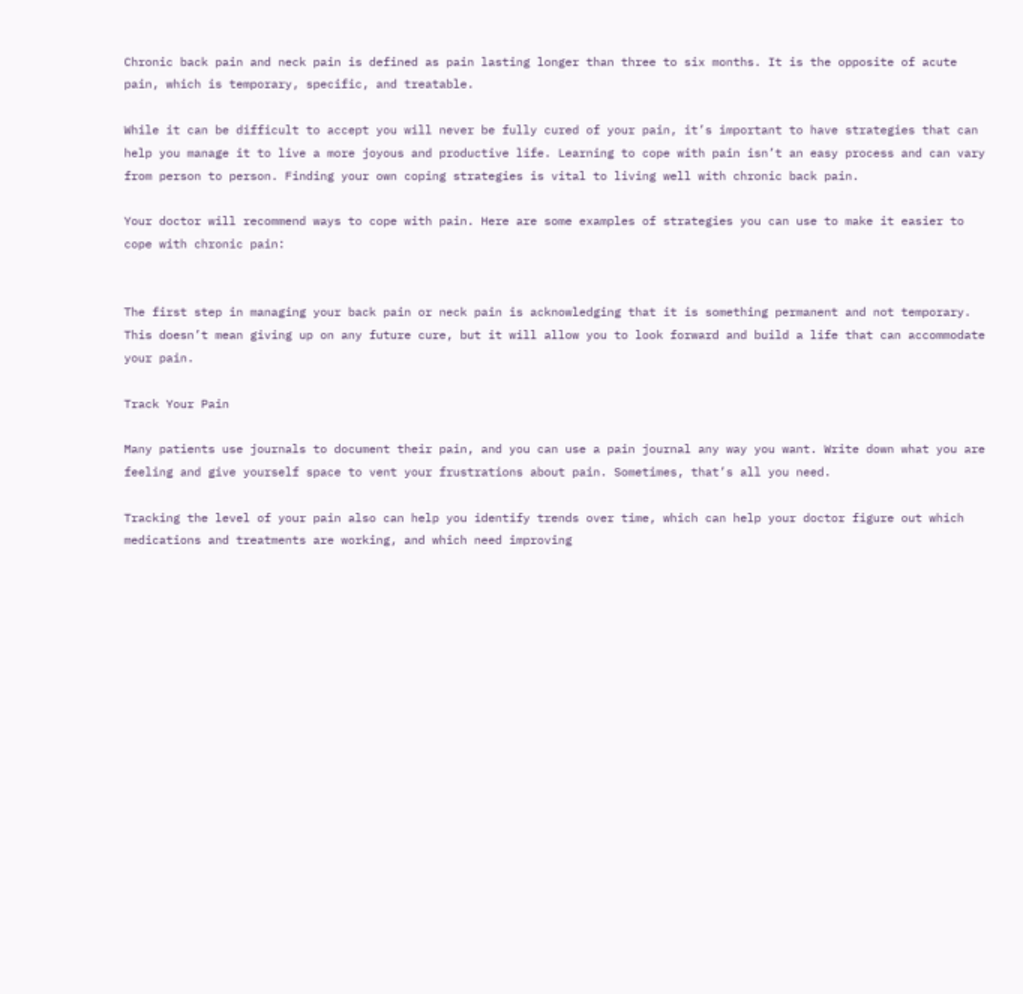Chronic back pain and neck pain is defined as pain lasting longer than three to six months. It is the opposite of acute pain, which is temporary, specific, and treatable.

While it can be difficult to accept you will never be fully cured of your pain, it’s important to have strategies that can help you manage it to live a more joyous and productive life. Learning to cope with pain isn’t an easy process and can vary from person to person. Finding your own coping strategies is vital to living well with chronic back pain.

Your doctor will recommend ways to cope with pain. Here are some examples of strategies you can use to make it easier to cope with chronic pain:


The first step in managing your back pain or neck pain is acknowledging that it is something permanent and not temporary. This doesn’t mean giving up on any future cure, but it will allow you to look forward and build a life that can accommodate your pain.

Track Your Pain

Many patients use journals to document their pain, and you can use a pain journal any way you want. Write down what you are feeling and give yourself space to vent your frustrations about pain. Sometimes, that’s all you need.

Tracking the level of your pain also can help you identify trends over time, which can help your doctor figure out which medications and treatments are working, and which need improving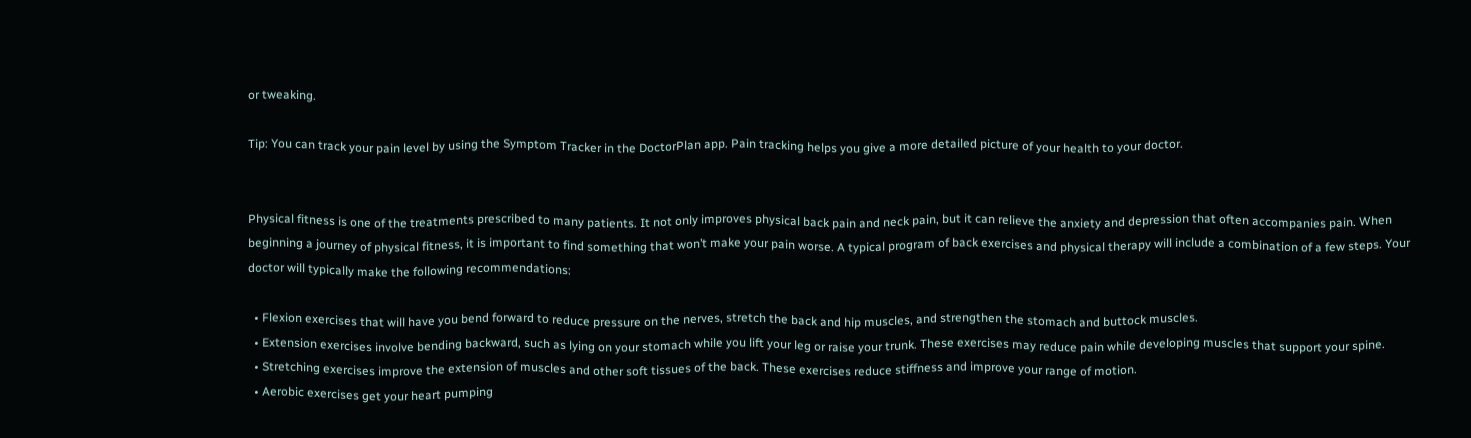or tweaking.

Tip: You can track your pain level by using the Symptom Tracker in the DoctorPlan app. Pain tracking helps you give a more detailed picture of your health to your doctor.


Physical fitness is one of the treatments prescribed to many patients. It not only improves physical back pain and neck pain, but it can relieve the anxiety and depression that often accompanies pain. When beginning a journey of physical fitness, it is important to find something that won’t make your pain worse. A typical program of back exercises and physical therapy will include a combination of a few steps. Your doctor will typically make the following recommendations:

  • Flexion exercises that will have you bend forward to reduce pressure on the nerves, stretch the back and hip muscles, and strengthen the stomach and buttock muscles.
  • Extension exercises involve bending backward, such as lying on your stomach while you lift your leg or raise your trunk. These exercises may reduce pain while developing muscles that support your spine.
  • Stretching exercises improve the extension of muscles and other soft tissues of the back. These exercises reduce stiffness and improve your range of motion.
  • Aerobic exercises get your heart pumping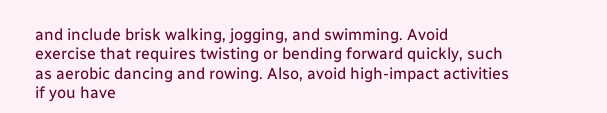and include brisk walking, jogging, and swimming. Avoid exercise that requires twisting or bending forward quickly, such as aerobic dancing and rowing. Also, avoid high-impact activities if you have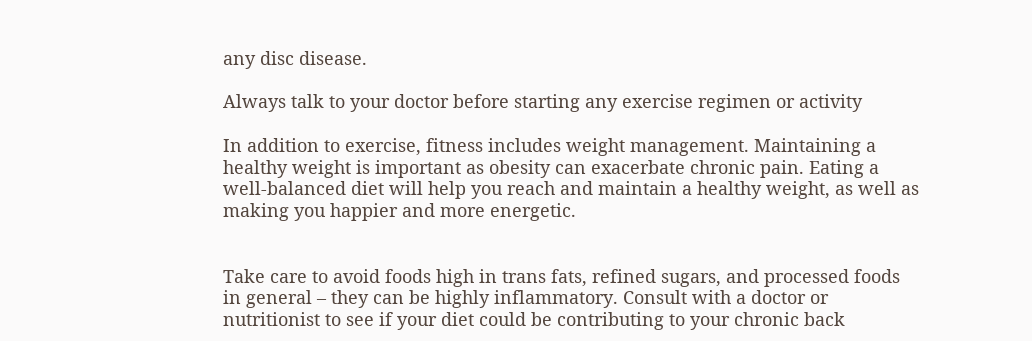any disc disease.

Always talk to your doctor before starting any exercise regimen or activity

In addition to exercise, fitness includes weight management. Maintaining a healthy weight is important as obesity can exacerbate chronic pain. Eating a well-balanced diet will help you reach and maintain a healthy weight, as well as making you happier and more energetic.


Take care to avoid foods high in trans fats, refined sugars, and processed foods in general – they can be highly inflammatory. Consult with a doctor or nutritionist to see if your diet could be contributing to your chronic back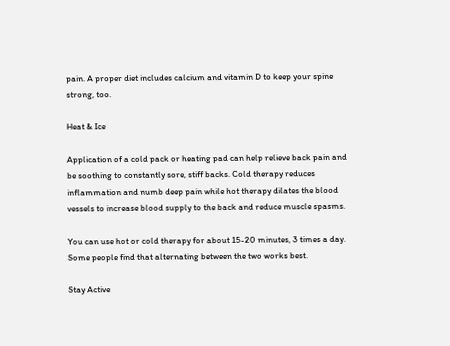pain. A proper diet includes calcium and vitamin D to keep your spine strong, too.

Heat & Ice

Application of a cold pack or heating pad can help relieve back pain and be soothing to constantly sore, stiff backs. Cold therapy reduces inflammation and numb deep pain while hot therapy dilates the blood vessels to increase blood supply to the back and reduce muscle spasms.

You can use hot or cold therapy for about 15-20 minutes, 3 times a day. Some people find that alternating between the two works best.

Stay Active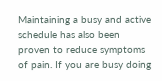Maintaining a busy and active schedule has also been proven to reduce symptoms of pain. If you are busy doing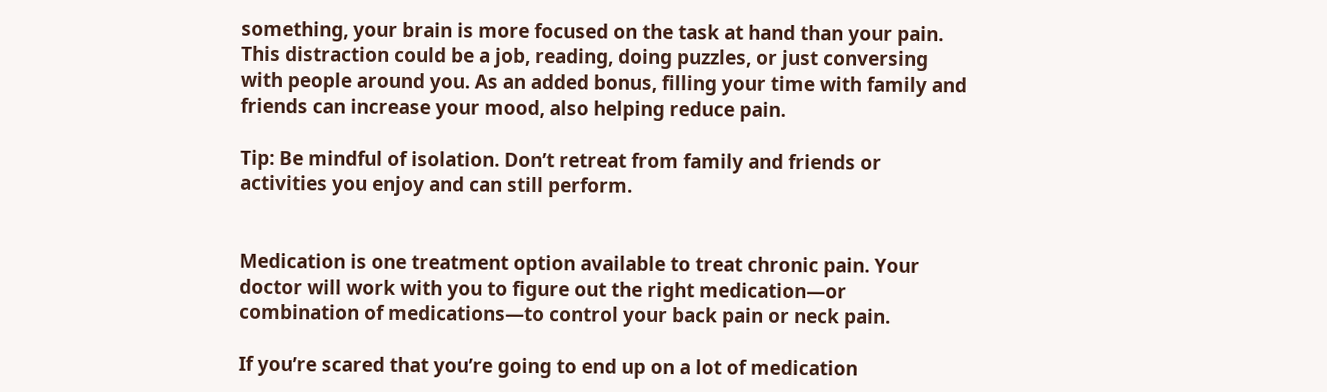something, your brain is more focused on the task at hand than your pain. This distraction could be a job, reading, doing puzzles, or just conversing with people around you. As an added bonus, filling your time with family and friends can increase your mood, also helping reduce pain.

Tip: Be mindful of isolation. Don’t retreat from family and friends or activities you enjoy and can still perform.


Medication is one treatment option available to treat chronic pain. Your doctor will work with you to figure out the right medication—or combination of medications—to control your back pain or neck pain.

If you’re scared that you’re going to end up on a lot of medication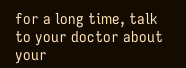for a long time, talk to your doctor about your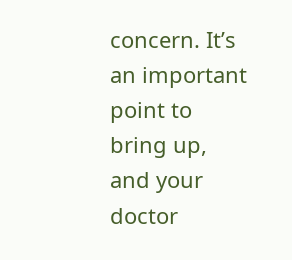concern. It’s an important point to bring up, and your doctor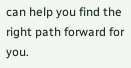can help you find the right path forward for you.